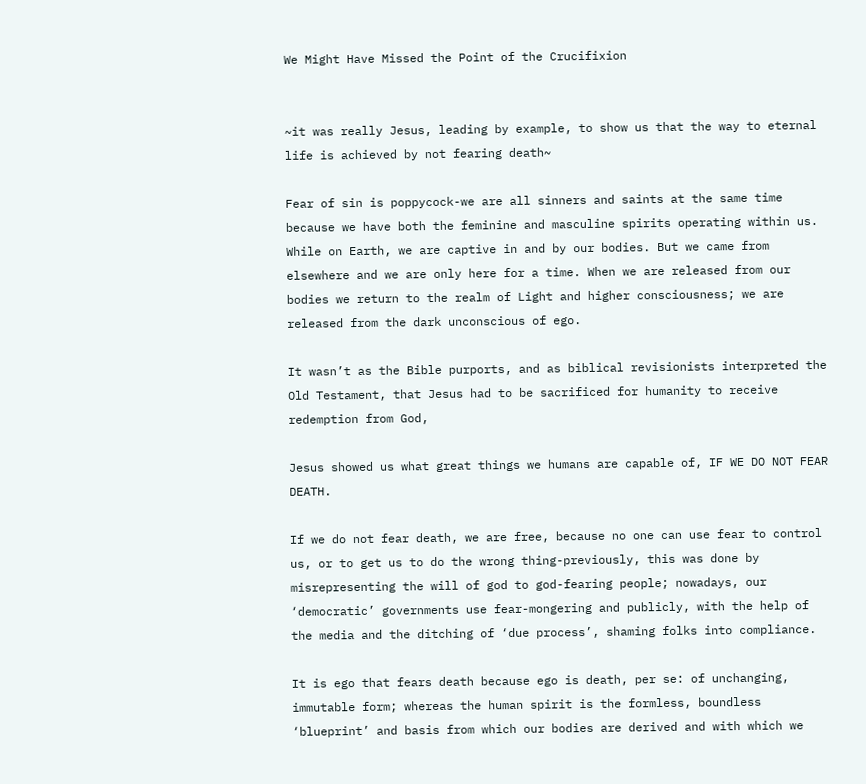We Might Have Missed the Point of the Crucifixion


~it was really Jesus, leading by example, to show us that the way to eternal life is achieved by not fearing death~

Fear of sin is poppycock-we are all sinners and saints at the same time because we have both the feminine and masculine spirits operating within us. While on Earth, we are captive in and by our bodies. But we came from elsewhere and we are only here for a time. When we are released from our bodies we return to the realm of Light and higher consciousness; we are released from the dark unconscious of ego.

It wasn’t as the Bible purports, and as biblical revisionists interpreted the Old Testament, that Jesus had to be sacrificed for humanity to receive redemption from God,

Jesus showed us what great things we humans are capable of, IF WE DO NOT FEAR DEATH.

If we do not fear death, we are free, because no one can use fear to control us, or to get us to do the wrong thing-previously, this was done by misrepresenting the will of god to god-fearing people; nowadays, our ‘democratic’ governments use fear-mongering and publicly, with the help of the media and the ditching of ‘due process’, shaming folks into compliance.

It is ego that fears death because ego is death, per se: of unchanging, immutable form; whereas the human spirit is the formless, boundless ‘blueprint’ and basis from which our bodies are derived and with which we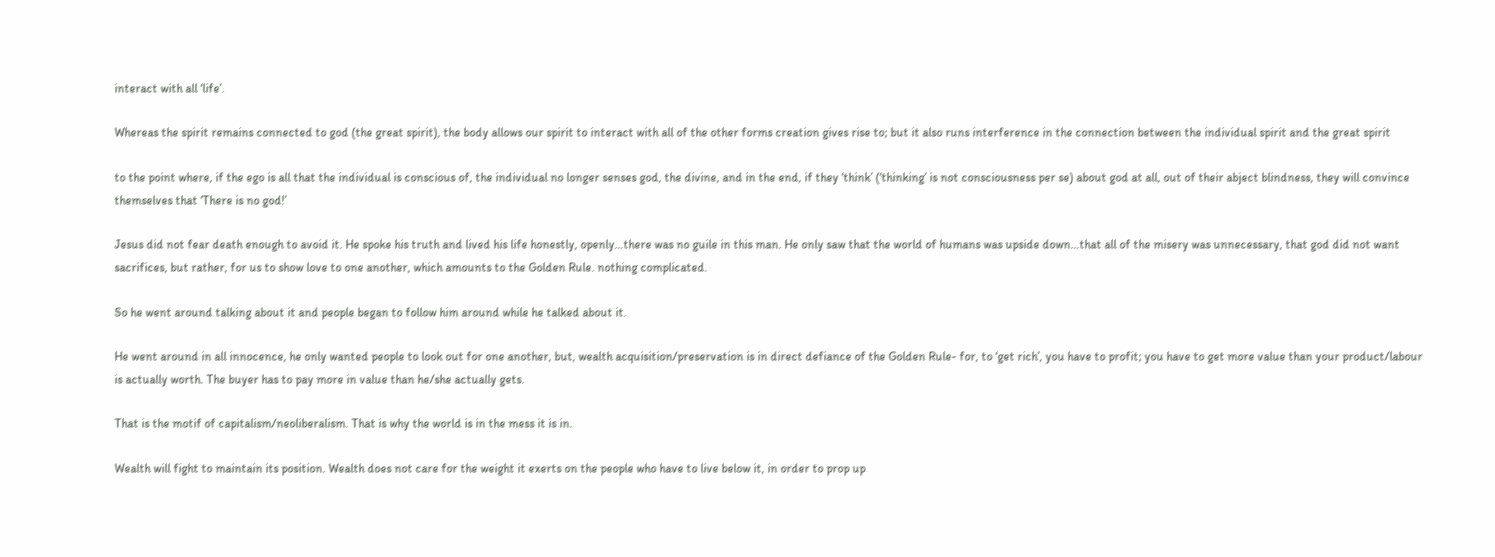interact with all ‘life’.

Whereas the spirit remains connected to god (the great spirit), the body allows our spirit to interact with all of the other forms creation gives rise to; but it also runs interference in the connection between the individual spirit and the great spirit

to the point where, if the ego is all that the individual is conscious of, the individual no longer senses god, the divine, and in the end, if they ‘think’ (‘thinking’ is not consciousness per se) about god at all, out of their abject blindness, they will convince themselves that ‘There is no god!’

Jesus did not fear death enough to avoid it. He spoke his truth and lived his life honestly, openly…there was no guile in this man. He only saw that the world of humans was upside down…that all of the misery was unnecessary, that god did not want sacrifices, but rather, for us to show love to one another, which amounts to the Golden Rule. nothing complicated.

So he went around talking about it and people began to follow him around while he talked about it.

He went around in all innocence, he only wanted people to look out for one another, but, wealth acquisition/preservation is in direct defiance of the Golden Rule- for, to ‘get rich’, you have to profit; you have to get more value than your product/labour is actually worth. The buyer has to pay more in value than he/she actually gets.

That is the motif of capitalism/neoliberalism. That is why the world is in the mess it is in.

Wealth will fight to maintain its position. Wealth does not care for the weight it exerts on the people who have to live below it, in order to prop up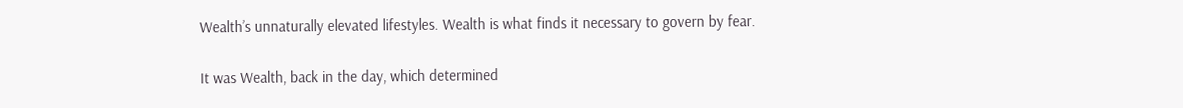Wealth’s unnaturally elevated lifestyles. Wealth is what finds it necessary to govern by fear.

It was Wealth, back in the day, which determined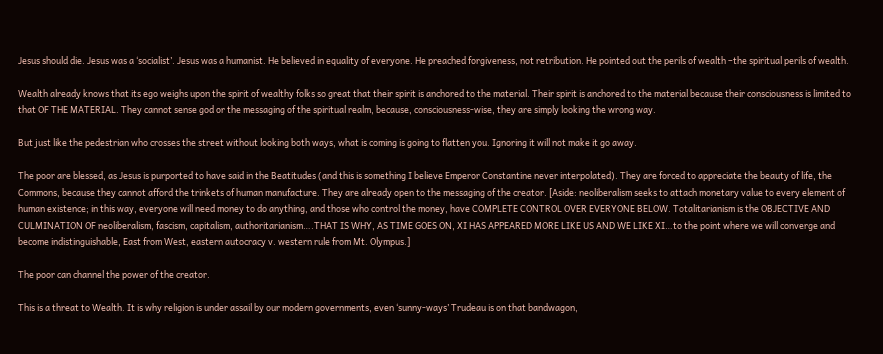Jesus should die. Jesus was a ‘socialist’. Jesus was a humanist. He believed in equality of everyone. He preached forgiveness, not retribution. He pointed out the perils of wealth –the spiritual perils of wealth.

Wealth already knows that its ego weighs upon the spirit of wealthy folks so great that their spirit is anchored to the material. Their spirit is anchored to the material because their consciousness is limited to that OF THE MATERIAL. They cannot sense god or the messaging of the spiritual realm, because, consciousness-wise, they are simply looking the wrong way.

But just like the pedestrian who crosses the street without looking both ways, what is coming is going to flatten you. Ignoring it will not make it go away.

The poor are blessed, as Jesus is purported to have said in the Beatitudes (and this is something I believe Emperor Constantine never interpolated). They are forced to appreciate the beauty of life, the Commons, because they cannot afford the trinkets of human manufacture. They are already open to the messaging of the creator. [Aside: neoliberalism seeks to attach monetary value to every element of human existence; in this way, everyone will need money to do anything, and those who control the money, have COMPLETE CONTROL OVER EVERYONE BELOW. Totalitarianism is the OBJECTIVE AND CULMINATION OF neoliberalism, fascism, capitalism, authoritarianism….THAT IS WHY, AS TIME GOES ON, XI HAS APPEARED MORE LIKE US AND WE LIKE XI…to the point where we will converge and become indistinguishable, East from West, eastern autocracy v. western rule from Mt. Olympus.]

The poor can channel the power of the creator.

This is a threat to Wealth. It is why religion is under assail by our modern governments, even ‘sunny-ways’ Trudeau is on that bandwagon,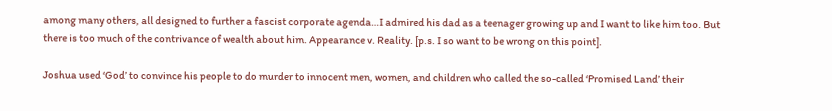among many others, all designed to further a fascist corporate agenda…I admired his dad as a teenager growing up and I want to like him too. But there is too much of the contrivance of wealth about him. Appearance v. Reality. [p.s. I so want to be wrong on this point].

Joshua used ‘God’ to convince his people to do murder to innocent men, women, and children who called the so-called ‘Promised Land’ their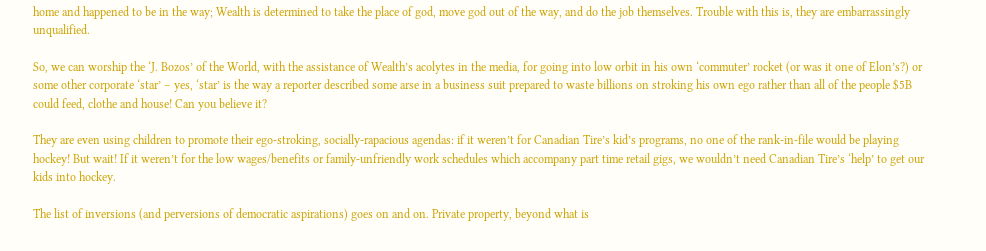home and happened to be in the way; Wealth is determined to take the place of god, move god out of the way, and do the job themselves. Trouble with this is, they are embarrassingly unqualified.

So, we can worship the ‘J. Bozos’ of the World, with the assistance of Wealth’s acolytes in the media, for going into low orbit in his own ‘commuter’ rocket (or was it one of Elon’s?) or some other corporate ‘star’ – yes, ‘star’ is the way a reporter described some arse in a business suit prepared to waste billions on stroking his own ego rather than all of the people $5B could feed, clothe and house! Can you believe it?

They are even using children to promote their ego-stroking, socially-rapacious agendas: if it weren’t for Canadian Tire’s kid’s programs, no one of the rank-in-file would be playing hockey! But wait! If it weren’t for the low wages/benefits or family-unfriendly work schedules which accompany part time retail gigs, we wouldn’t need Canadian Tire’s ‘help’ to get our kids into hockey.

The list of inversions (and perversions of democratic aspirations) goes on and on. Private property, beyond what is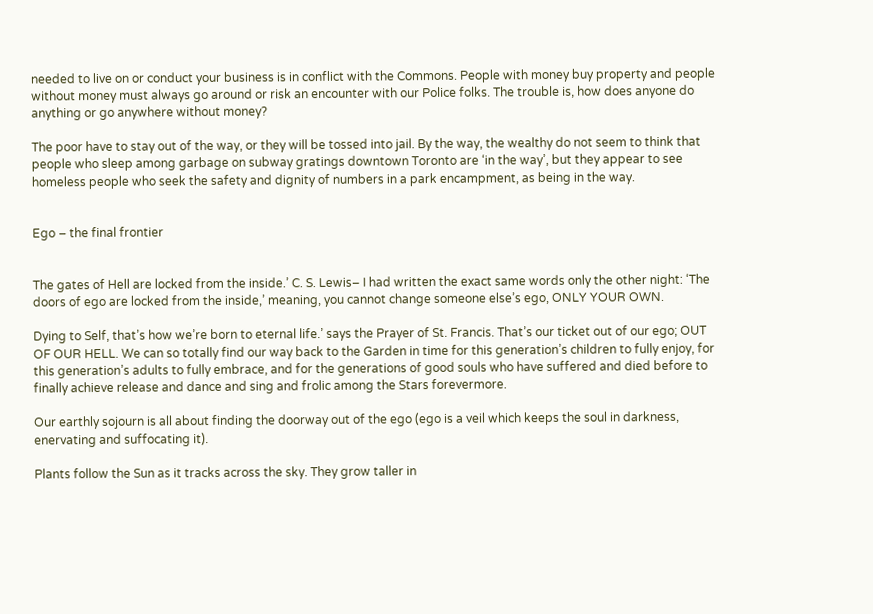needed to live on or conduct your business is in conflict with the Commons. People with money buy property and people without money must always go around or risk an encounter with our Police folks. The trouble is, how does anyone do anything or go anywhere without money?

The poor have to stay out of the way, or they will be tossed into jail. By the way, the wealthy do not seem to think that people who sleep among garbage on subway gratings downtown Toronto are ‘in the way’, but they appear to see homeless people who seek the safety and dignity of numbers in a park encampment, as being in the way.


Ego – the final frontier


The gates of Hell are locked from the inside.’ C. S. Lewis– I had written the exact same words only the other night: ‘The doors of ego are locked from the inside,’ meaning, you cannot change someone else’s ego, ONLY YOUR OWN.

Dying to Self, that’s how we’re born to eternal life.’ says the Prayer of St. Francis. That’s our ticket out of our ego; OUT OF OUR HELL. We can so totally find our way back to the Garden in time for this generation’s children to fully enjoy, for this generation’s adults to fully embrace, and for the generations of good souls who have suffered and died before to finally achieve release and dance and sing and frolic among the Stars forevermore.

Our earthly sojourn is all about finding the doorway out of the ego (ego is a veil which keeps the soul in darkness, enervating and suffocating it).

Plants follow the Sun as it tracks across the sky. They grow taller in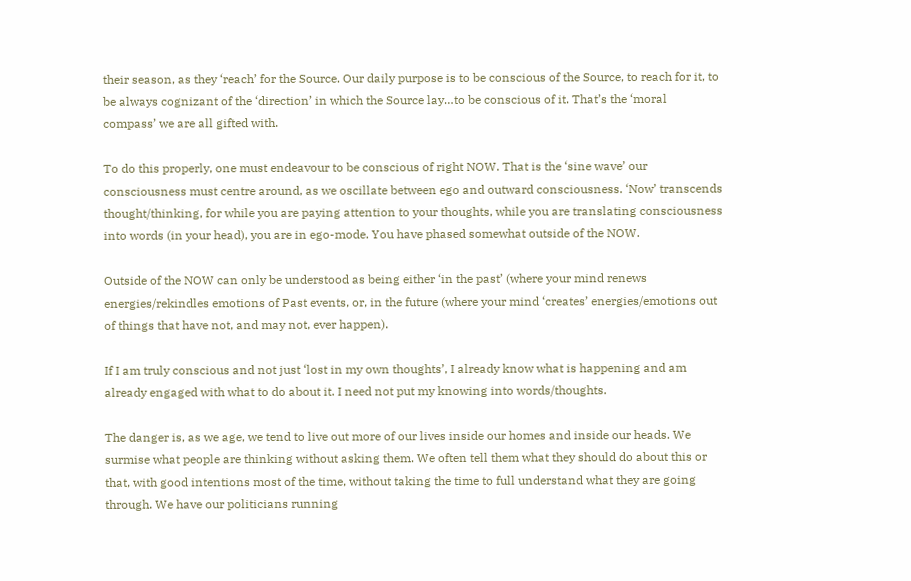their season, as they ‘reach’ for the Source. Our daily purpose is to be conscious of the Source, to reach for it, to be always cognizant of the ‘direction’ in which the Source lay…to be conscious of it. That’s the ‘moral compass’ we are all gifted with.

To do this properly, one must endeavour to be conscious of right NOW. That is the ‘sine wave’ our consciousness must centre around, as we oscillate between ego and outward consciousness. ‘Now’ transcends thought/thinking, for while you are paying attention to your thoughts, while you are translating consciousness into words (in your head), you are in ego-mode. You have phased somewhat outside of the NOW.

Outside of the NOW can only be understood as being either ‘in the past’ (where your mind renews energies/rekindles emotions of Past events, or, in the future (where your mind ‘creates’ energies/emotions out of things that have not, and may not, ever happen).

If I am truly conscious and not just ‘lost in my own thoughts’, I already know what is happening and am already engaged with what to do about it. I need not put my knowing into words/thoughts.

The danger is, as we age, we tend to live out more of our lives inside our homes and inside our heads. We surmise what people are thinking without asking them. We often tell them what they should do about this or that, with good intentions most of the time, without taking the time to full understand what they are going through. We have our politicians running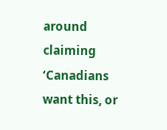around claiming ‘Canadians want this, or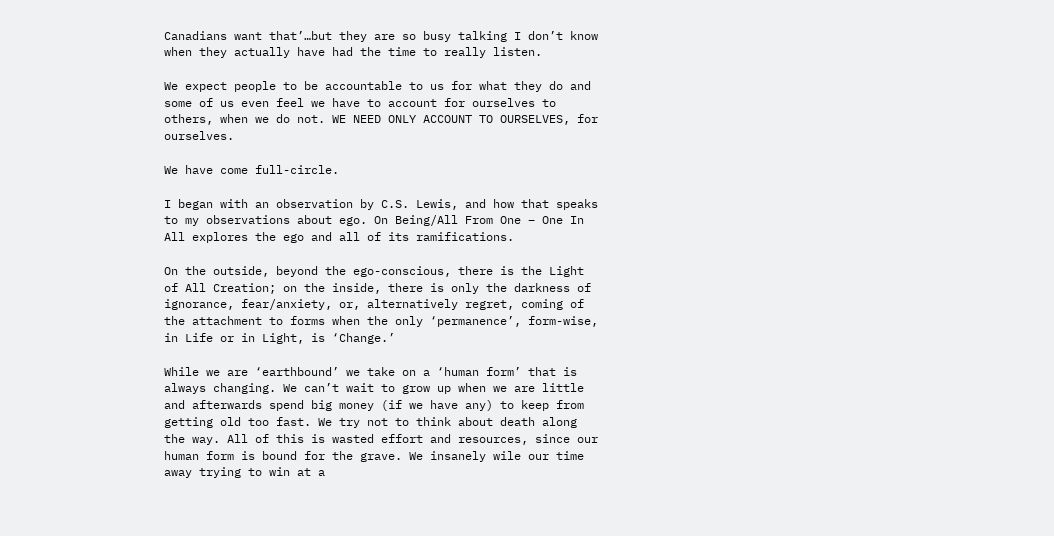Canadians want that’…but they are so busy talking I don’t know when they actually have had the time to really listen.

We expect people to be accountable to us for what they do and some of us even feel we have to account for ourselves to others, when we do not. WE NEED ONLY ACCOUNT TO OURSELVES, for ourselves.

We have come full-circle.

I began with an observation by C.S. Lewis, and how that speaks to my observations about ego. On Being/All From One – One In All explores the ego and all of its ramifications.

On the outside, beyond the ego-conscious, there is the Light of All Creation; on the inside, there is only the darkness of ignorance, fear/anxiety, or, alternatively regret, coming of the attachment to forms when the only ‘permanence’, form-wise, in Life or in Light, is ‘Change.’

While we are ‘earthbound’ we take on a ‘human form’ that is always changing. We can’t wait to grow up when we are little and afterwards spend big money (if we have any) to keep from getting old too fast. We try not to think about death along the way. All of this is wasted effort and resources, since our human form is bound for the grave. We insanely wile our time away trying to win at a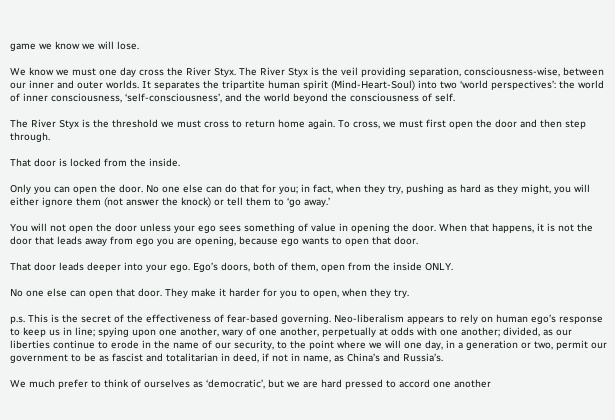game we know we will lose.

We know we must one day cross the River Styx. The River Styx is the veil providing separation, consciousness-wise, between our inner and outer worlds. It separates the tripartite human spirit (Mind-Heart-Soul) into two ‘world perspectives’: the world of inner consciousness, ‘self-consciousness’, and the world beyond the consciousness of self.

The River Styx is the threshold we must cross to return home again. To cross, we must first open the door and then step through.

That door is locked from the inside.

Only you can open the door. No one else can do that for you; in fact, when they try, pushing as hard as they might, you will either ignore them (not answer the knock) or tell them to ‘go away.’

You will not open the door unless your ego sees something of value in opening the door. When that happens, it is not the door that leads away from ego you are opening, because ego wants to open that door.

That door leads deeper into your ego. Ego’s doors, both of them, open from the inside ONLY.

No one else can open that door. They make it harder for you to open, when they try.

p.s. This is the secret of the effectiveness of fear-based governing. Neo-liberalism appears to rely on human ego’s response to keep us in line; spying upon one another, wary of one another, perpetually at odds with one another; divided, as our liberties continue to erode in the name of our security, to the point where we will one day, in a generation or two, permit our government to be as fascist and totalitarian in deed, if not in name, as China’s and Russia’s.

We much prefer to think of ourselves as ‘democratic’, but we are hard pressed to accord one another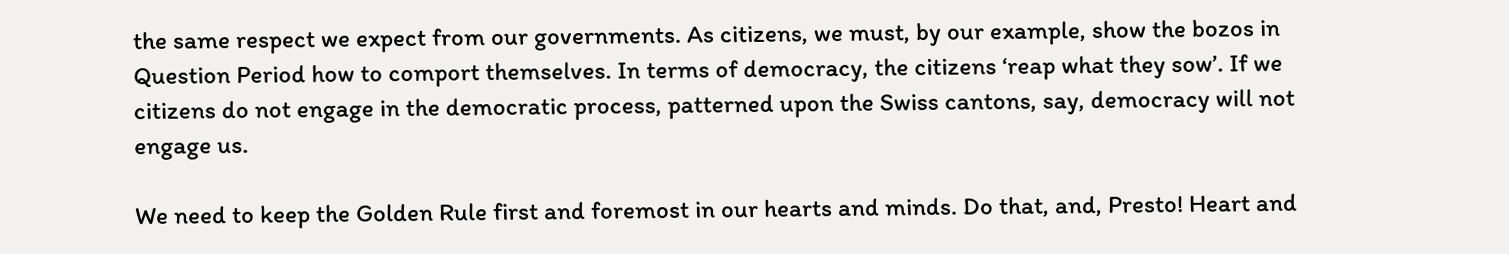the same respect we expect from our governments. As citizens, we must, by our example, show the bozos in Question Period how to comport themselves. In terms of democracy, the citizens ‘reap what they sow’. If we citizens do not engage in the democratic process, patterned upon the Swiss cantons, say, democracy will not engage us.

We need to keep the Golden Rule first and foremost in our hearts and minds. Do that, and, Presto! Heart and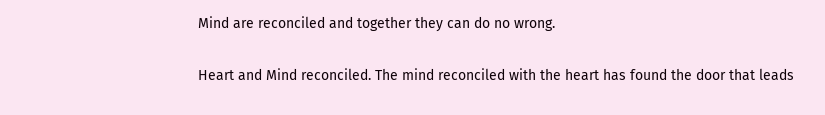Mind are reconciled and together they can do no wrong.

Heart and Mind reconciled. The mind reconciled with the heart has found the door that leads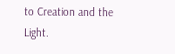to Creation and the Light.